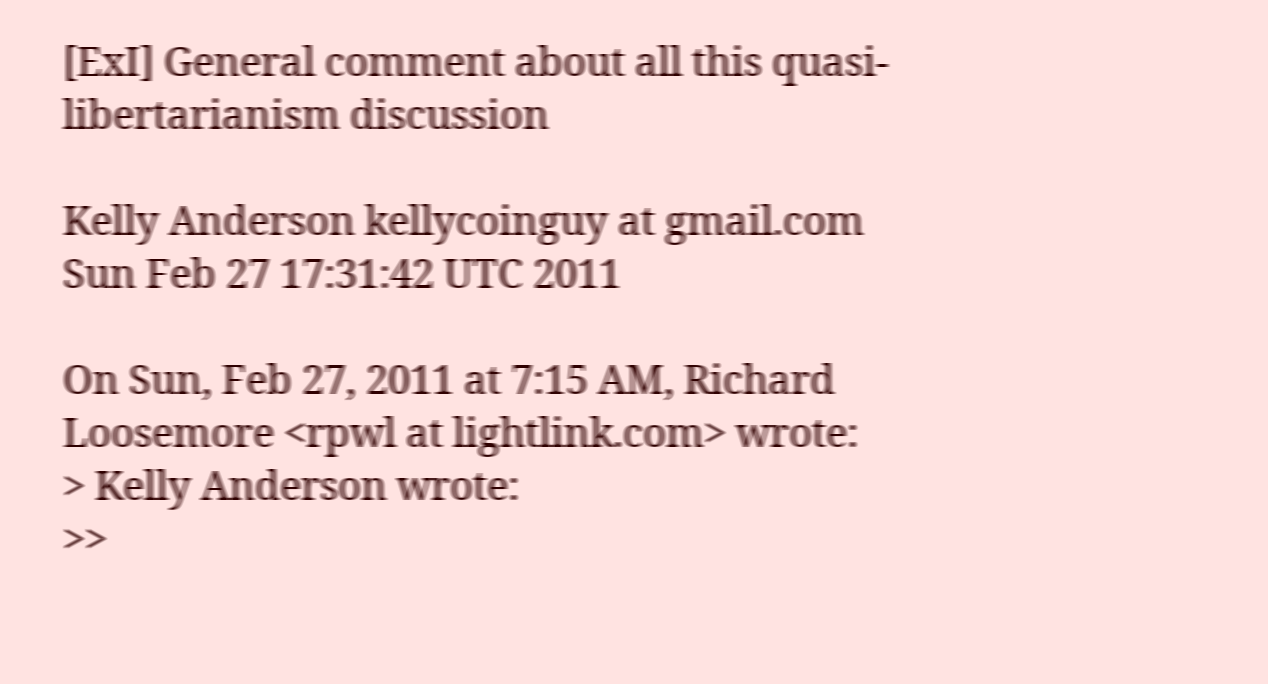[ExI] General comment about all this quasi-libertarianism discussion

Kelly Anderson kellycoinguy at gmail.com
Sun Feb 27 17:31:42 UTC 2011

On Sun, Feb 27, 2011 at 7:15 AM, Richard Loosemore <rpwl at lightlink.com> wrote:
> Kelly Anderson wrote:
>>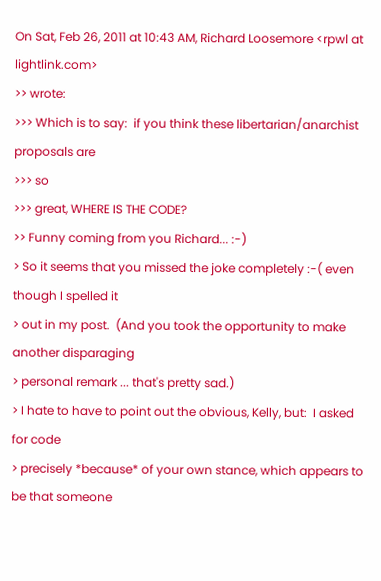On Sat, Feb 26, 2011 at 10:43 AM, Richard Loosemore <rpwl at lightlink.com>
>> wrote:
>>> Which is to say:  if you think these libertarian/anarchist proposals are
>>> so
>>> great, WHERE IS THE CODE?
>> Funny coming from you Richard... :-)
> So it seems that you missed the joke completely :-( even though I spelled it
> out in my post.  (And you took the opportunity to make another disparaging
> personal remark ... that's pretty sad.)
> I hate to have to point out the obvious, Kelly, but:  I asked for code
> precisely *because* of your own stance, which appears to be that someone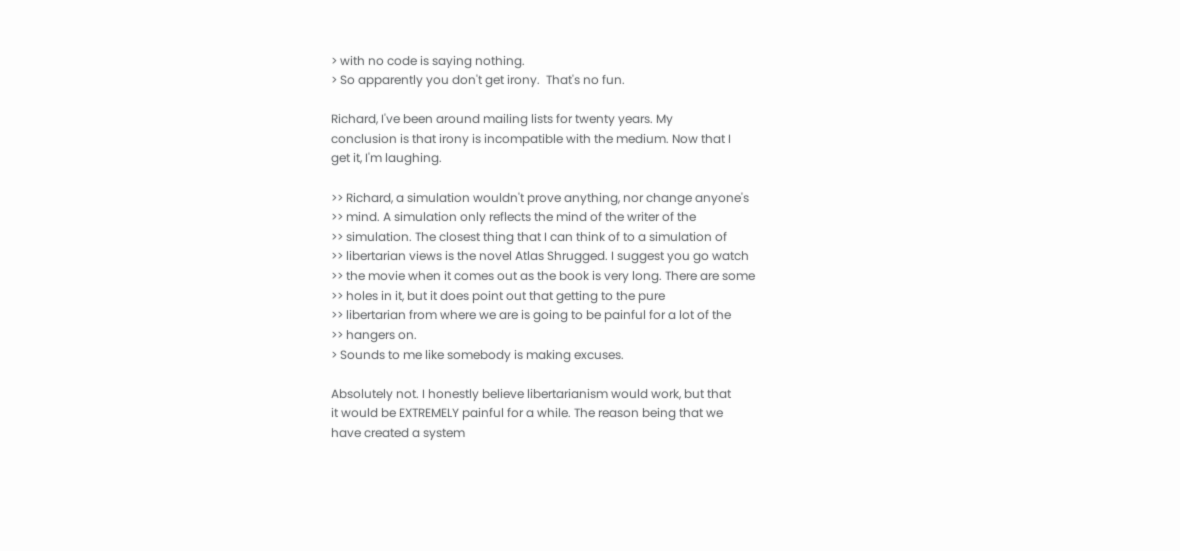> with no code is saying nothing.
> So apparently you don't get irony.  That's no fun.

Richard, I've been around mailing lists for twenty years. My
conclusion is that irony is incompatible with the medium. Now that I
get it, I'm laughing.

>> Richard, a simulation wouldn't prove anything, nor change anyone's
>> mind. A simulation only reflects the mind of the writer of the
>> simulation. The closest thing that I can think of to a simulation of
>> libertarian views is the novel Atlas Shrugged. I suggest you go watch
>> the movie when it comes out as the book is very long. There are some
>> holes in it, but it does point out that getting to the pure
>> libertarian from where we are is going to be painful for a lot of the
>> hangers on.
> Sounds to me like somebody is making excuses.

Absolutely not. I honestly believe libertarianism would work, but that
it would be EXTREMELY painful for a while. The reason being that we
have created a system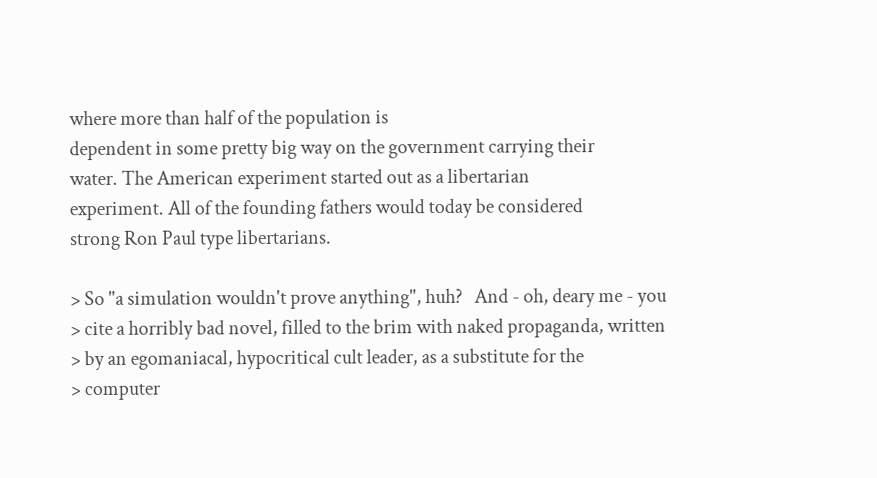where more than half of the population is
dependent in some pretty big way on the government carrying their
water. The American experiment started out as a libertarian
experiment. All of the founding fathers would today be considered
strong Ron Paul type libertarians.

> So "a simulation wouldn't prove anything", huh?   And - oh, deary me - you
> cite a horribly bad novel, filled to the brim with naked propaganda, written
> by an egomaniacal, hypocritical cult leader, as a substitute for the
> computer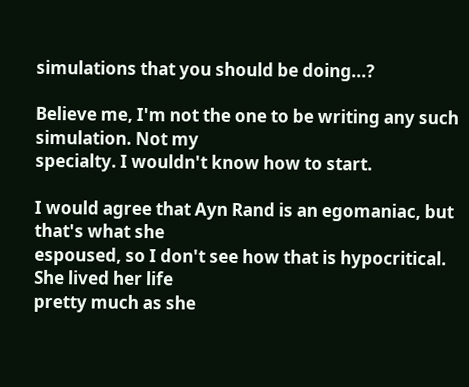simulations that you should be doing...?

Believe me, I'm not the one to be writing any such simulation. Not my
specialty. I wouldn't know how to start.

I would agree that Ayn Rand is an egomaniac, but that's what she
espoused, so I don't see how that is hypocritical. She lived her life
pretty much as she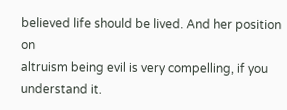believed life should be lived. And her position on
altruism being evil is very compelling, if you understand it.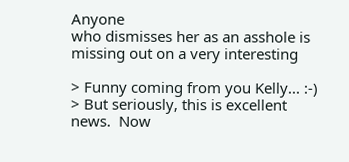Anyone
who dismisses her as an asshole is missing out on a very interesting

> Funny coming from you Kelly... :-)
> But seriously, this is excellent news.  Now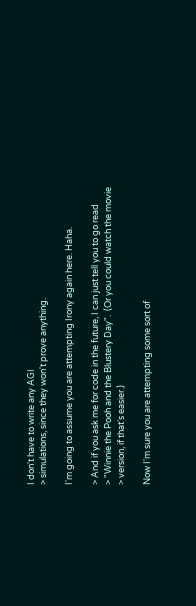I don't have to write any AGI
> simulations, since they won't prove anything.

I'm going to assume you are attempting Irony again here. Haha.

> And if you ask me for code in the future, I can just tell you to go read
> "Winnie the Pooh and the Blustery Day".  (Or you could watch the movie
> version, if that's easier.)

Now I'm sure you are attempting some sort of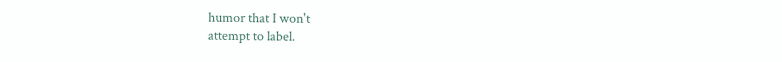humor that I won't
attempt to label.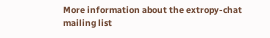More information about the extropy-chat mailing list